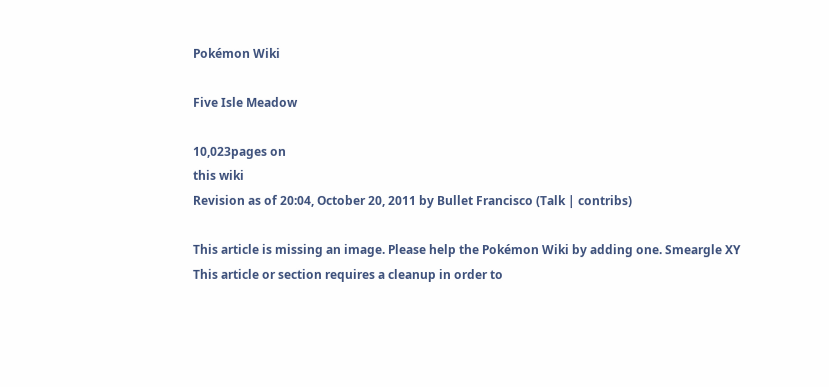Pokémon Wiki

Five Isle Meadow

10,023pages on
this wiki
Revision as of 20:04, October 20, 2011 by Bullet Francisco (Talk | contribs)

This article is missing an image. Please help the Pokémon Wiki by adding one. Smeargle XY
This article or section requires a cleanup in order to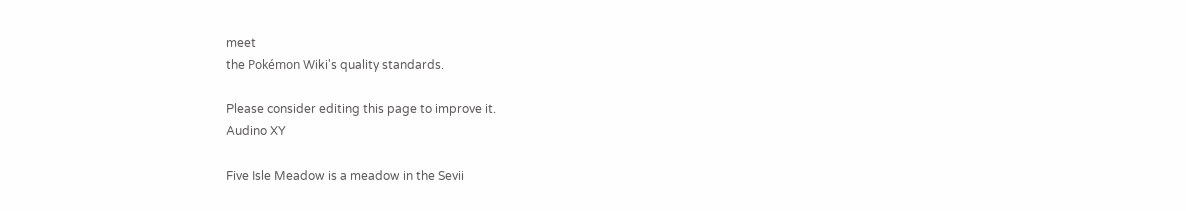meet
the Pokémon Wiki's quality standards.

Please consider editing this page to improve it.
Audino XY

Five Isle Meadow is a meadow in the Sevii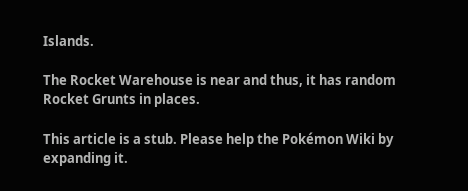Islands.

The Rocket Warehouse is near and thus, it has random Rocket Grunts in places.

This article is a stub. Please help the Pokémon Wiki by expanding it.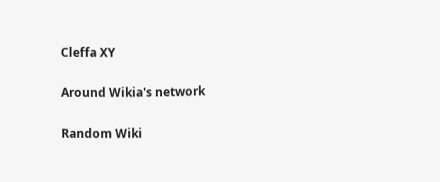Cleffa XY

Around Wikia's network

Random Wiki